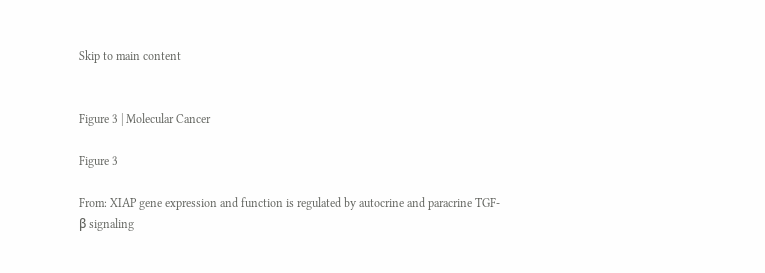Skip to main content


Figure 3 | Molecular Cancer

Figure 3

From: XIAP gene expression and function is regulated by autocrine and paracrine TGF-β signaling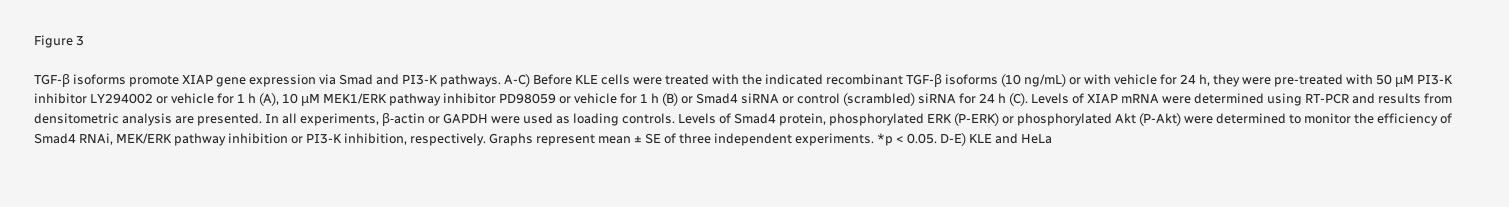Figure 3

TGF-β isoforms promote XIAP gene expression via Smad and PI3-K pathways. A-C) Before KLE cells were treated with the indicated recombinant TGF-β isoforms (10 ng/mL) or with vehicle for 24 h, they were pre-treated with 50 μM PI3-K inhibitor LY294002 or vehicle for 1 h (A), 10 μM MEK1/ERK pathway inhibitor PD98059 or vehicle for 1 h (B) or Smad4 siRNA or control (scrambled) siRNA for 24 h (C). Levels of XIAP mRNA were determined using RT-PCR and results from densitometric analysis are presented. In all experiments, β-actin or GAPDH were used as loading controls. Levels of Smad4 protein, phosphorylated ERK (P-ERK) or phosphorylated Akt (P-Akt) were determined to monitor the efficiency of Smad4 RNAi, MEK/ERK pathway inhibition or PI3-K inhibition, respectively. Graphs represent mean ± SE of three independent experiments. *p < 0.05. D-E) KLE and HeLa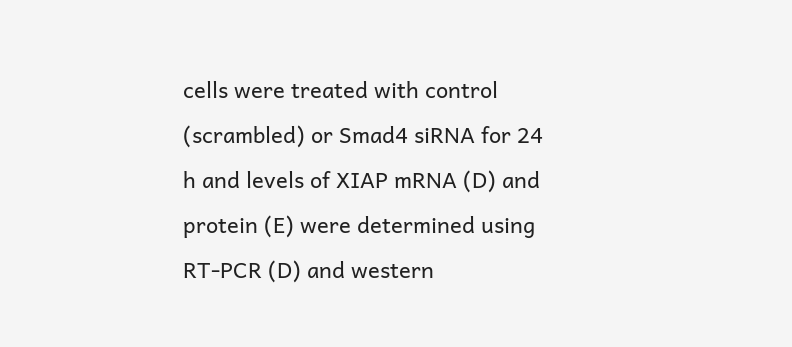cells were treated with control (scrambled) or Smad4 siRNA for 24 h and levels of XIAP mRNA (D) and protein (E) were determined using RT-PCR (D) and western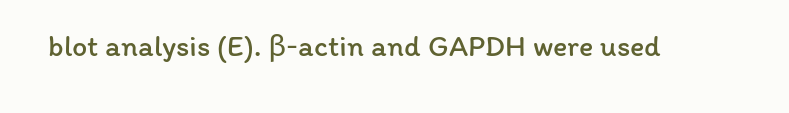blot analysis (E). β-actin and GAPDH were used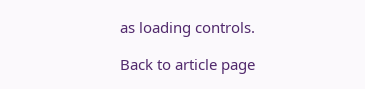as loading controls.

Back to article page